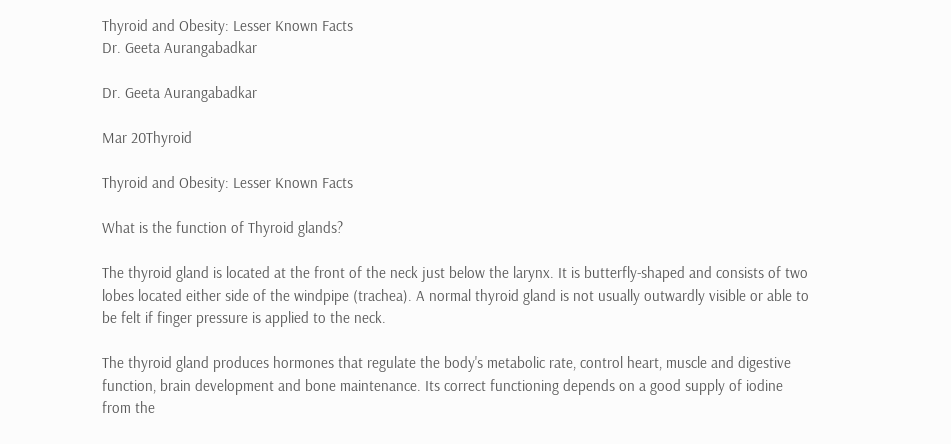Thyroid and Obesity: Lesser Known Facts
Dr. Geeta Aurangabadkar

Dr. Geeta Aurangabadkar

Mar 20Thyroid

Thyroid and Obesity: Lesser Known Facts

What is the function of Thyroid glands?

The thyroid gland is located at the front of the neck just below the larynx. It is butterfly-shaped and consists of two lobes located either side of the windpipe (trachea). A normal thyroid gland is not usually outwardly visible or able to be felt if finger pressure is applied to the neck.

The thyroid gland produces hormones that regulate the body's metabolic rate, control heart, muscle and digestive function, brain development and bone maintenance. Its correct functioning depends on a good supply of iodine from the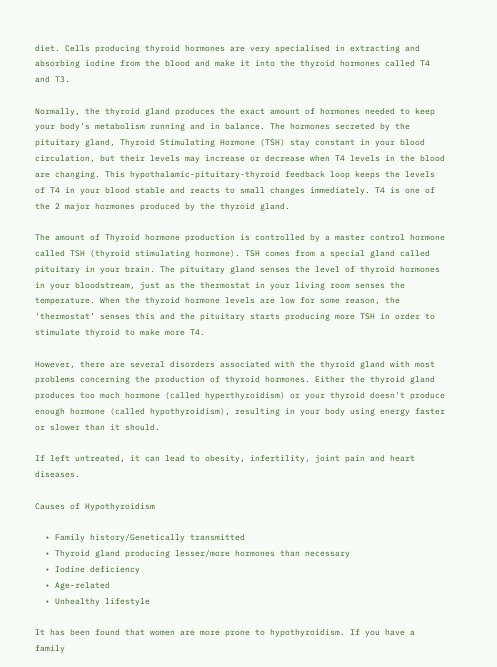diet. Cells producing thyroid hormones are very specialised in extracting and absorbing iodine from the blood and make it into the thyroid hormones called T4 and T3.

Normally, the thyroid gland produces the exact amount of hormones needed to keep your body’s metabolism running and in balance. The hormones secreted by the pituitary gland, Thyroid Stimulating Hormone (TSH) stay constant in your blood circulation, but their levels may increase or decrease when T4 levels in the blood are changing. This hypothalamic-pituitary-thyroid feedback loop keeps the levels of T4 in your blood stable and reacts to small changes immediately. T4 is one of the 2 major hormones produced by the thyroid gland.

The amount of Thyroid hormone production is controlled by a master control hormone called TSH (thyroid stimulating hormone). TSH comes from a special gland called pituitary in your brain. The pituitary gland senses the level of thyroid hormones in your bloodstream, just as the thermostat in your living room senses the temperature. When the thyroid hormone levels are low for some reason, the ‘thermostat’ senses this and the pituitary starts producing more TSH in order to stimulate thyroid to make more T4.

However, there are several disorders associated with the thyroid gland with most problems concerning the production of thyroid hormones. Either the thyroid gland produces too much hormone (called hyperthyroidism) or your thyroid doesn't produce enough hormone (called hypothyroidism), resulting in your body using energy faster or slower than it should.

If left untreated, it can lead to obesity, infertility, joint pain and heart diseases.

Causes of Hypothyroidism

  • Family history/Genetically transmitted
  • Thyroid gland producing lesser/more hormones than necessary
  • Iodine deficiency
  • Age-related
  • Unhealthy lifestyle

It has been found that women are more prone to hypothyroidism. If you have a family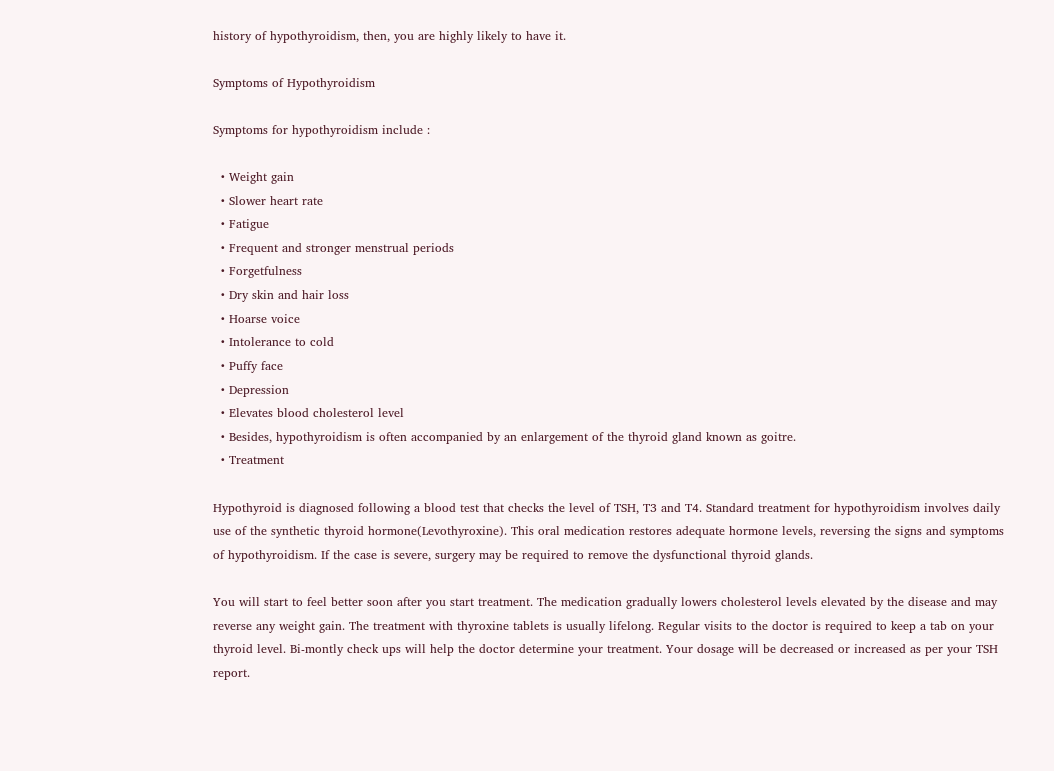history of hypothyroidism, then, you are highly likely to have it.

Symptoms of Hypothyroidism

Symptoms for hypothyroidism include :

  • Weight gain
  • Slower heart rate
  • Fatigue
  • Frequent and stronger menstrual periods
  • Forgetfulness
  • Dry skin and hair loss
  • Hoarse voice
  • Intolerance to cold
  • Puffy face
  • Depression
  • Elevates blood cholesterol level
  • Besides, hypothyroidism is often accompanied by an enlargement of the thyroid gland known as goitre.
  • Treatment

Hypothyroid is diagnosed following a blood test that checks the level of TSH, T3 and T4. Standard treatment for hypothyroidism involves daily use of the synthetic thyroid hormone(Levothyroxine). This oral medication restores adequate hormone levels, reversing the signs and symptoms of hypothyroidism. If the case is severe, surgery may be required to remove the dysfunctional thyroid glands.

You will start to feel better soon after you start treatment. The medication gradually lowers cholesterol levels elevated by the disease and may reverse any weight gain. The treatment with thyroxine tablets is usually lifelong. Regular visits to the doctor is required to keep a tab on your thyroid level. Bi-montly check ups will help the doctor determine your treatment. Your dosage will be decreased or increased as per your TSH report.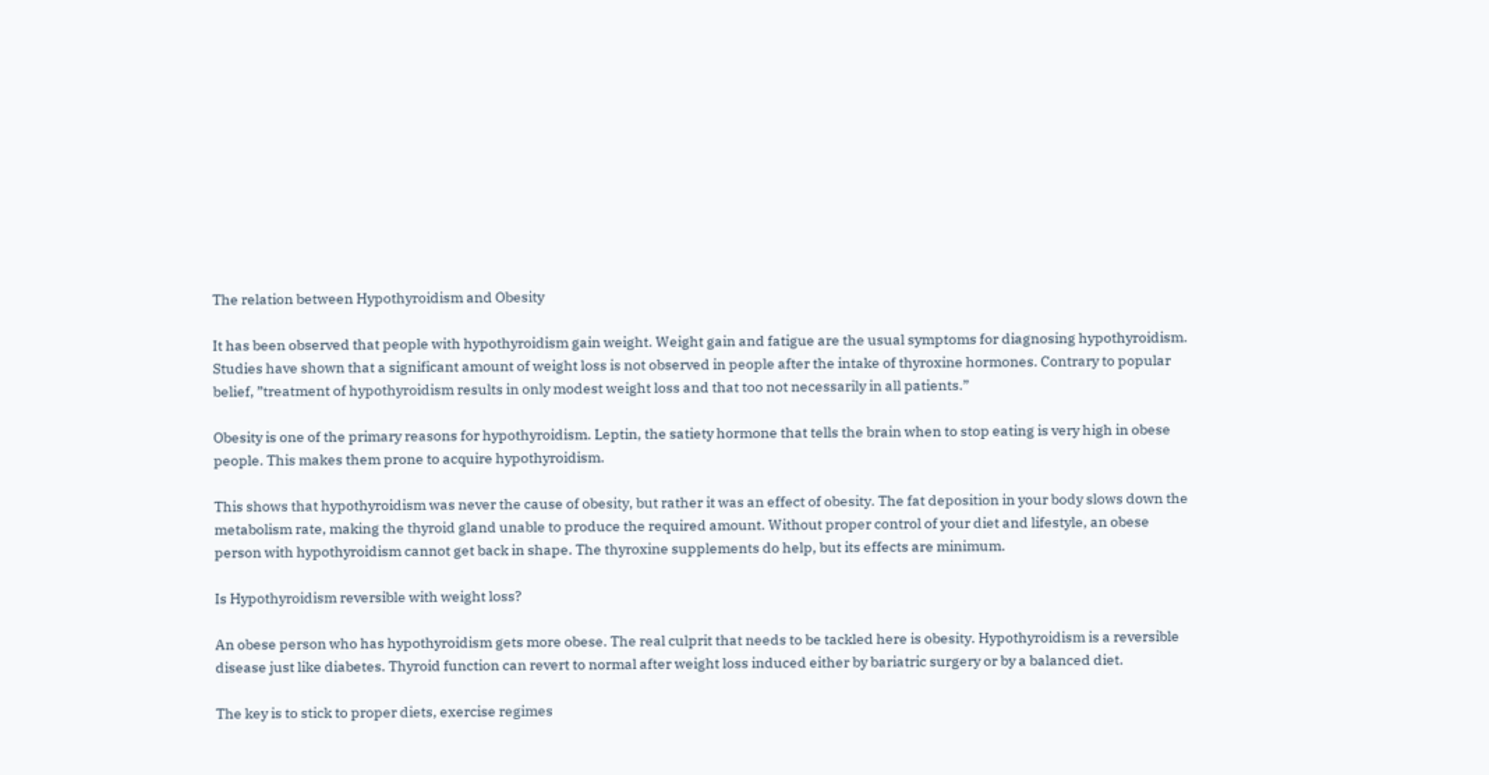The relation between Hypothyroidism and Obesity

It has been observed that people with hypothyroidism gain weight. Weight gain and fatigue are the usual symptoms for diagnosing hypothyroidism. Studies have shown that a significant amount of weight loss is not observed in people after the intake of thyroxine hormones. Contrary to popular belief, ”treatment of hypothyroidism results in only modest weight loss and that too not necessarily in all patients.”

Obesity is one of the primary reasons for hypothyroidism. Leptin, the satiety hormone that tells the brain when to stop eating is very high in obese people. This makes them prone to acquire hypothyroidism.

This shows that hypothyroidism was never the cause of obesity, but rather it was an effect of obesity. The fat deposition in your body slows down the metabolism rate, making the thyroid gland unable to produce the required amount. Without proper control of your diet and lifestyle, an obese person with hypothyroidism cannot get back in shape. The thyroxine supplements do help, but its effects are minimum.

Is Hypothyroidism reversible with weight loss?

An obese person who has hypothyroidism gets more obese. The real culprit that needs to be tackled here is obesity. Hypothyroidism is a reversible disease just like diabetes. Thyroid function can revert to normal after weight loss induced either by bariatric surgery or by a balanced diet.

The key is to stick to proper diets, exercise regimes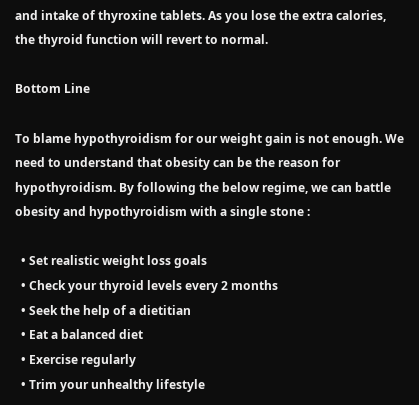and intake of thyroxine tablets. As you lose the extra calories, the thyroid function will revert to normal.

Bottom Line

To blame hypothyroidism for our weight gain is not enough. We need to understand that obesity can be the reason for hypothyroidism. By following the below regime, we can battle obesity and hypothyroidism with a single stone :

  • Set realistic weight loss goals
  • Check your thyroid levels every 2 months
  • Seek the help of a dietitian
  • Eat a balanced diet
  • Exercise regularly
  • Trim your unhealthy lifestyle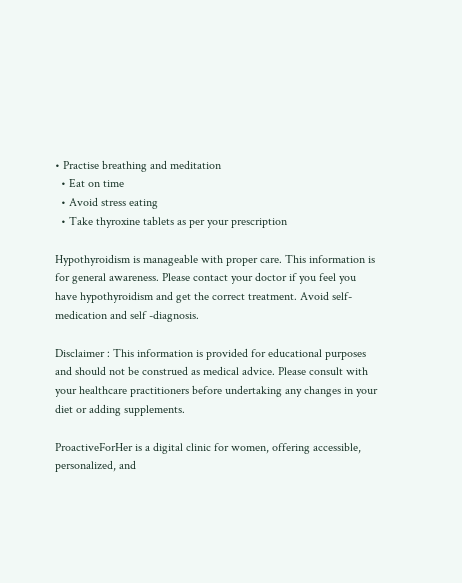• Practise breathing and meditation
  • Eat on time
  • Avoid stress eating
  • Take thyroxine tablets as per your prescription

Hypothyroidism is manageable with proper care. This information is for general awareness. Please contact your doctor if you feel you have hypothyroidism and get the correct treatment. Avoid self-medication and self -diagnosis.

Disclaimer : This information is provided for educational purposes and should not be construed as medical advice. Please consult with your healthcare practitioners before undertaking any changes in your diet or adding supplements.

ProactiveForHer is a digital clinic for women, offering accessible, personalized, and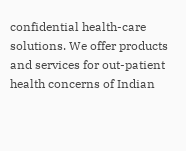confidential health-care solutions. We offer products and services for out-patient health concerns of Indian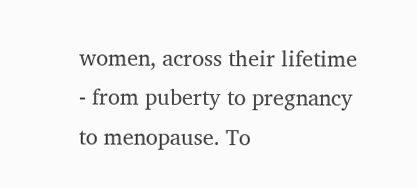women, across their lifetime - from puberty to pregnancy to menopause. To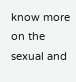know more on the sexual and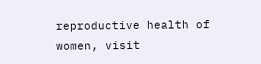reproductive health of women, visit